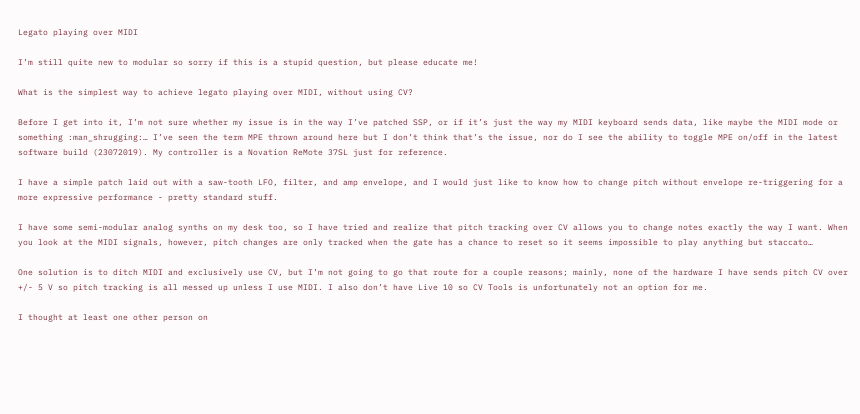Legato playing over MIDI

I’m still quite new to modular so sorry if this is a stupid question, but please educate me!

What is the simplest way to achieve legato playing over MIDI, without using CV?

Before I get into it, I’m not sure whether my issue is in the way I’ve patched SSP, or if it’s just the way my MIDI keyboard sends data, like maybe the MIDI mode or something :man_shrugging:… I’ve seen the term MPE thrown around here but I don’t think that’s the issue, nor do I see the ability to toggle MPE on/off in the latest software build (23072019). My controller is a Novation ReMote 37SL just for reference.

I have a simple patch laid out with a saw-tooth LFO, filter, and amp envelope, and I would just like to know how to change pitch without envelope re-triggering for a more expressive performance - pretty standard stuff.

I have some semi-modular analog synths on my desk too, so I have tried and realize that pitch tracking over CV allows you to change notes exactly the way I want. When you look at the MIDI signals, however, pitch changes are only tracked when the gate has a chance to reset so it seems impossible to play anything but staccato…

One solution is to ditch MIDI and exclusively use CV, but I’m not going to go that route for a couple reasons; mainly, none of the hardware I have sends pitch CV over +/- 5 V so pitch tracking is all messed up unless I use MIDI. I also don’t have Live 10 so CV Tools is unfortunately not an option for me.

I thought at least one other person on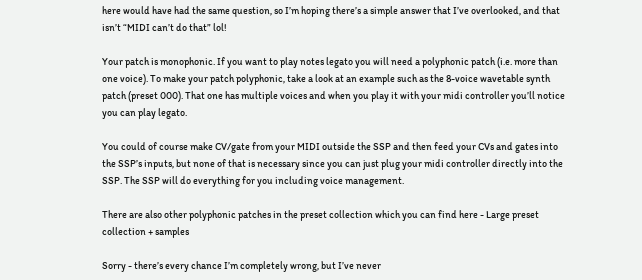here would have had the same question, so I’m hoping there’s a simple answer that I’ve overlooked, and that isn’t “MIDI can’t do that” lol!

Your patch is monophonic. If you want to play notes legato you will need a polyphonic patch (i.e. more than one voice). To make your patch polyphonic, take a look at an example such as the 8-voice wavetable synth patch (preset 000). That one has multiple voices and when you play it with your midi controller you’ll notice you can play legato.

You could of course make CV/gate from your MIDI outside the SSP and then feed your CVs and gates into the SSP’s inputs, but none of that is necessary since you can just plug your midi controller directly into the SSP. The SSP will do everything for you including voice management.

There are also other polyphonic patches in the preset collection which you can find here - Large preset collection + samples

Sorry - there’s every chance I’m completely wrong, but I’ve never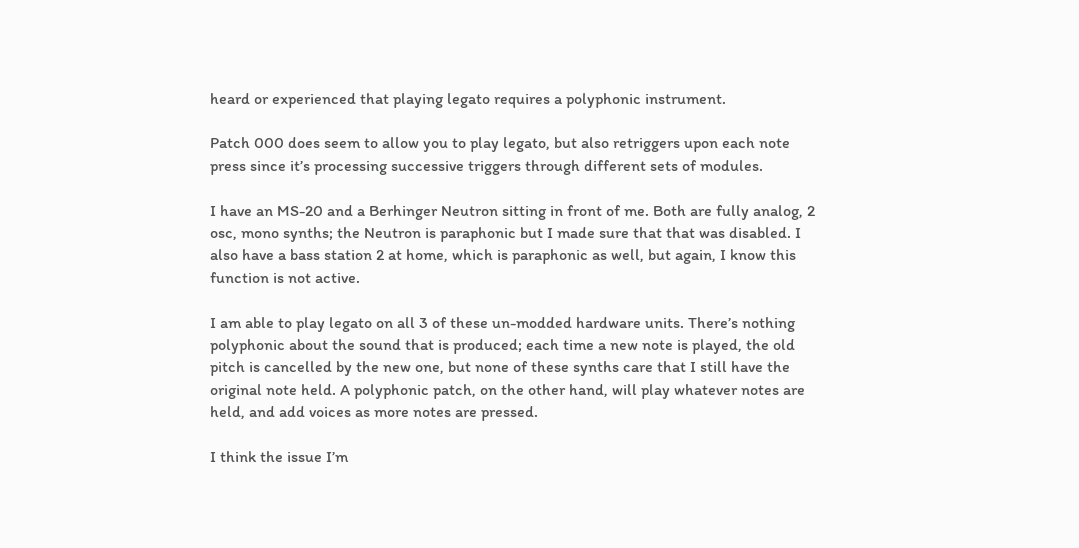heard or experienced that playing legato requires a polyphonic instrument.

Patch 000 does seem to allow you to play legato, but also retriggers upon each note press since it’s processing successive triggers through different sets of modules.

I have an MS-20 and a Berhinger Neutron sitting in front of me. Both are fully analog, 2 osc, mono synths; the Neutron is paraphonic but I made sure that that was disabled. I also have a bass station 2 at home, which is paraphonic as well, but again, I know this function is not active.

I am able to play legato on all 3 of these un-modded hardware units. There’s nothing polyphonic about the sound that is produced; each time a new note is played, the old pitch is cancelled by the new one, but none of these synths care that I still have the original note held. A polyphonic patch, on the other hand, will play whatever notes are held, and add voices as more notes are pressed.

I think the issue I’m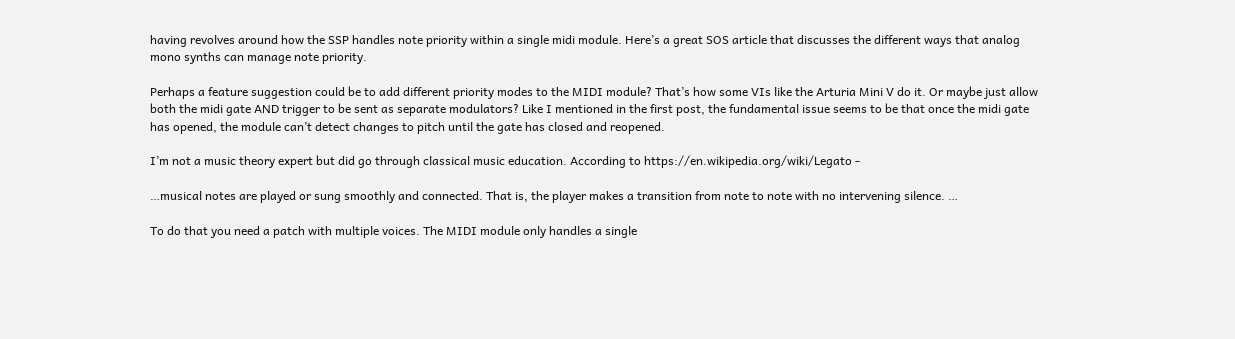having revolves around how the SSP handles note priority within a single midi module. Here’s a great SOS article that discusses the different ways that analog mono synths can manage note priority.

Perhaps a feature suggestion could be to add different priority modes to the MIDI module? That’s how some VIs like the Arturia Mini V do it. Or maybe just allow both the midi gate AND trigger to be sent as separate modulators? Like I mentioned in the first post, the fundamental issue seems to be that once the midi gate has opened, the module can’t detect changes to pitch until the gate has closed and reopened.

I’m not a music theory expert but did go through classical music education. According to https://en.wikipedia.org/wiki/Legato -

…musical notes are played or sung smoothly and connected. That is, the player makes a transition from note to note with no intervening silence. …

To do that you need a patch with multiple voices. The MIDI module only handles a single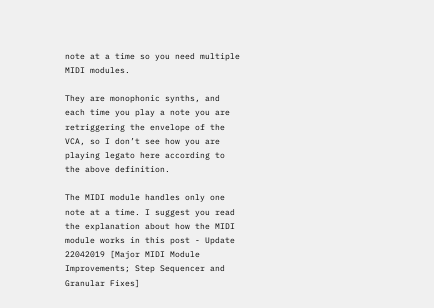note at a time so you need multiple MIDI modules.

They are monophonic synths, and each time you play a note you are retriggering the envelope of the VCA, so I don’t see how you are playing legato here according to the above definition.

The MIDI module handles only one note at a time. I suggest you read the explanation about how the MIDI module works in this post - Update 22042019 [Major MIDI Module Improvements; Step Sequencer and Granular Fixes]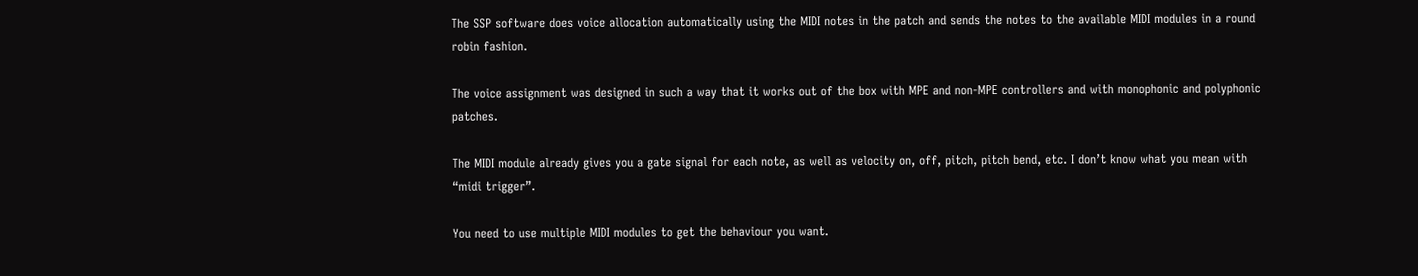The SSP software does voice allocation automatically using the MIDI notes in the patch and sends the notes to the available MIDI modules in a round robin fashion.

The voice assignment was designed in such a way that it works out of the box with MPE and non-MPE controllers and with monophonic and polyphonic patches.

The MIDI module already gives you a gate signal for each note, as well as velocity on, off, pitch, pitch bend, etc. I don’t know what you mean with “midi trigger”.

You need to use multiple MIDI modules to get the behaviour you want.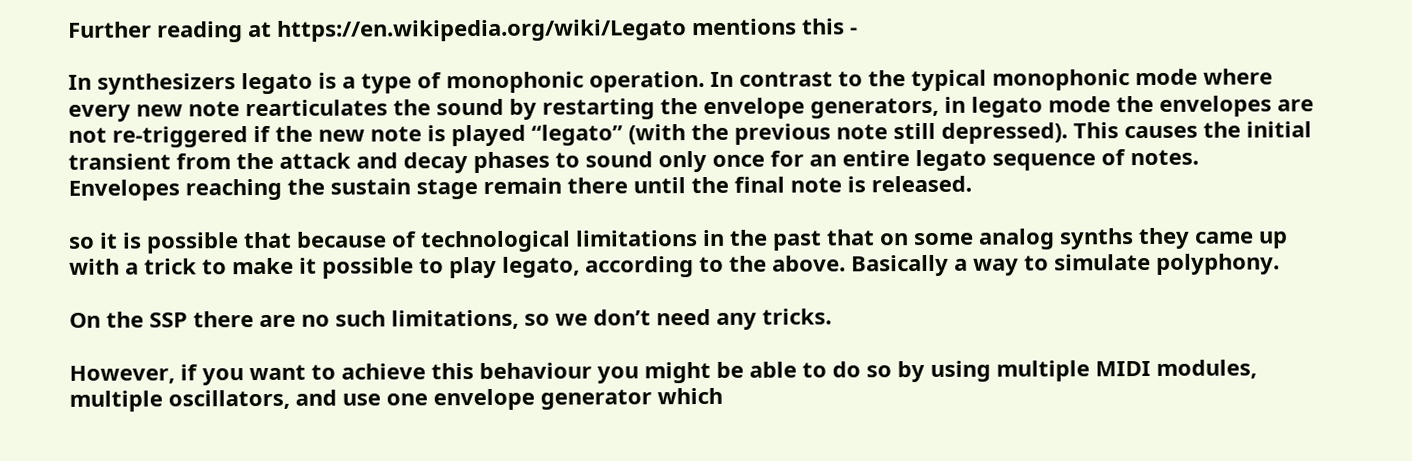Further reading at https://en.wikipedia.org/wiki/Legato mentions this -

In synthesizers legato is a type of monophonic operation. In contrast to the typical monophonic mode where every new note rearticulates the sound by restarting the envelope generators, in legato mode the envelopes are not re-triggered if the new note is played “legato” (with the previous note still depressed). This causes the initial transient from the attack and decay phases to sound only once for an entire legato sequence of notes. Envelopes reaching the sustain stage remain there until the final note is released.

so it is possible that because of technological limitations in the past that on some analog synths they came up with a trick to make it possible to play legato, according to the above. Basically a way to simulate polyphony.

On the SSP there are no such limitations, so we don’t need any tricks.

However, if you want to achieve this behaviour you might be able to do so by using multiple MIDI modules, multiple oscillators, and use one envelope generator which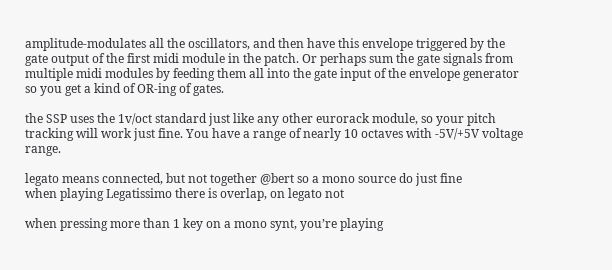amplitude-modulates all the oscillators, and then have this envelope triggered by the gate output of the first midi module in the patch. Or perhaps sum the gate signals from multiple midi modules by feeding them all into the gate input of the envelope generator so you get a kind of OR-ing of gates.

the SSP uses the 1v/oct standard just like any other eurorack module, so your pitch tracking will work just fine. You have a range of nearly 10 octaves with -5V/+5V voltage range.

legato means connected, but not together @bert so a mono source do just fine
when playing Legatissimo there is overlap, on legato not

when pressing more than 1 key on a mono synt, you’re playing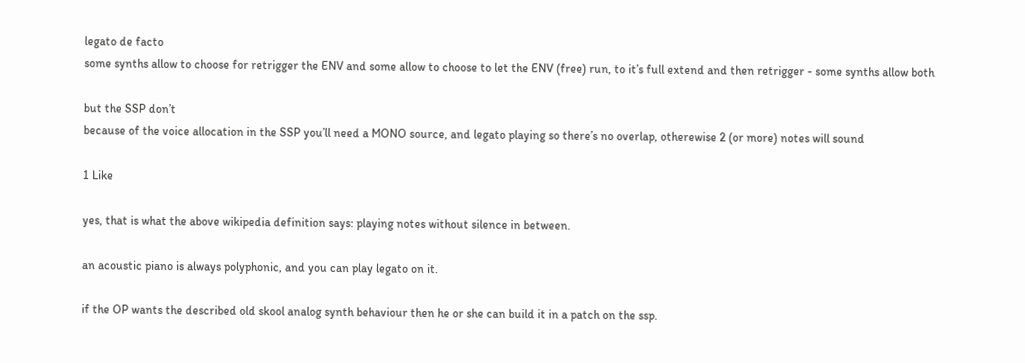legato de facto
some synths allow to choose for retrigger the ENV and some allow to choose to let the ENV (free) run, to it’s full extend and then retrigger - some synths allow both

but the SSP don’t
because of the voice allocation in the SSP you’ll need a MONO source, and legato playing so there’s no overlap, otherewise 2 (or more) notes will sound

1 Like

yes, that is what the above wikipedia definition says: playing notes without silence in between.

an acoustic piano is always polyphonic, and you can play legato on it.

if the OP wants the described old skool analog synth behaviour then he or she can build it in a patch on the ssp.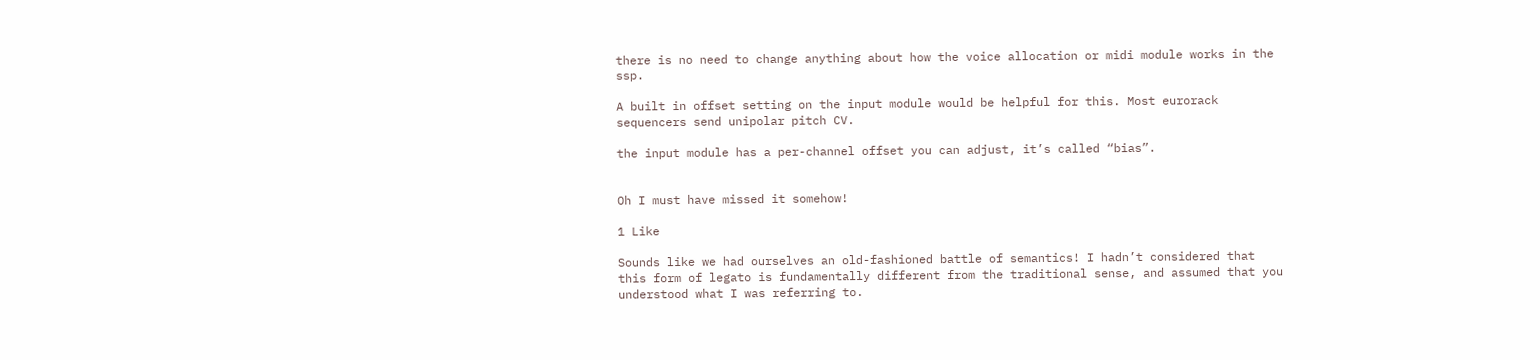there is no need to change anything about how the voice allocation or midi module works in the ssp.

A built in offset setting on the input module would be helpful for this. Most eurorack sequencers send unipolar pitch CV.

the input module has a per-channel offset you can adjust, it’s called “bias”.


Oh I must have missed it somehow!

1 Like

Sounds like we had ourselves an old-fashioned battle of semantics! I hadn’t considered that this form of legato is fundamentally different from the traditional sense, and assumed that you understood what I was referring to.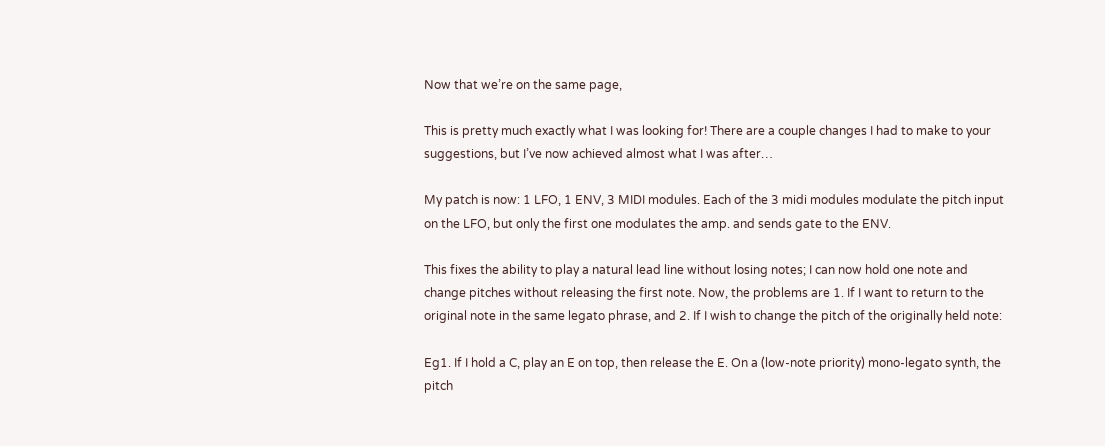Now that we’re on the same page,

This is pretty much exactly what I was looking for! There are a couple changes I had to make to your suggestions, but I’ve now achieved almost what I was after…

My patch is now: 1 LFO, 1 ENV, 3 MIDI modules. Each of the 3 midi modules modulate the pitch input on the LFO, but only the first one modulates the amp. and sends gate to the ENV.

This fixes the ability to play a natural lead line without losing notes; I can now hold one note and change pitches without releasing the first note. Now, the problems are 1. If I want to return to the original note in the same legato phrase, and 2. If I wish to change the pitch of the originally held note:

Eg1. If I hold a C, play an E on top, then release the E. On a (low-note priority) mono-legato synth, the pitch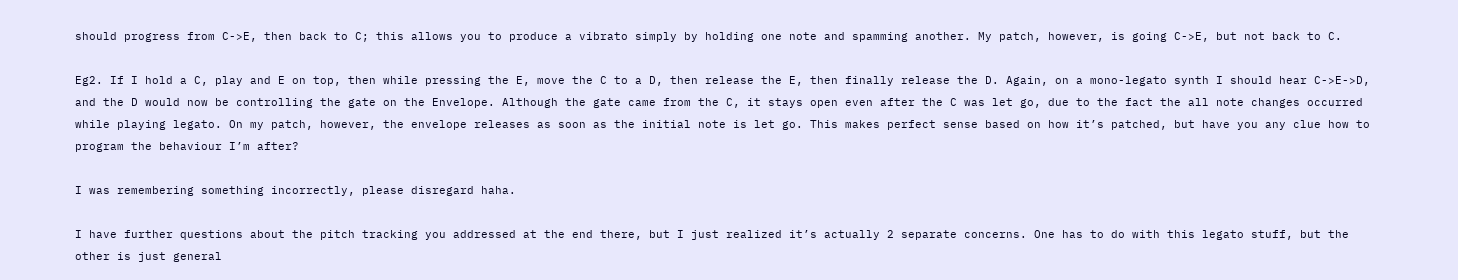should progress from C->E, then back to C; this allows you to produce a vibrato simply by holding one note and spamming another. My patch, however, is going C->E, but not back to C.

Eg2. If I hold a C, play and E on top, then while pressing the E, move the C to a D, then release the E, then finally release the D. Again, on a mono-legato synth I should hear C->E->D, and the D would now be controlling the gate on the Envelope. Although the gate came from the C, it stays open even after the C was let go, due to the fact the all note changes occurred while playing legato. On my patch, however, the envelope releases as soon as the initial note is let go. This makes perfect sense based on how it’s patched, but have you any clue how to program the behaviour I’m after?

I was remembering something incorrectly, please disregard haha.

I have further questions about the pitch tracking you addressed at the end there, but I just realized it’s actually 2 separate concerns. One has to do with this legato stuff, but the other is just general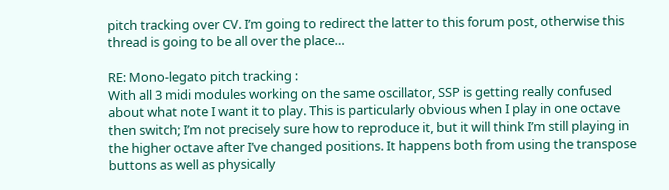pitch tracking over CV. I’m going to redirect the latter to this forum post, otherwise this thread is going to be all over the place…

RE: Mono-legato pitch tracking :
With all 3 midi modules working on the same oscillator, SSP is getting really confused about what note I want it to play. This is particularly obvious when I play in one octave then switch; I’m not precisely sure how to reproduce it, but it will think I’m still playing in the higher octave after I’ve changed positions. It happens both from using the transpose buttons as well as physically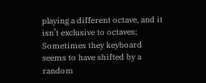playing a different octave, and it isn’t exclusive to octaves; Sometimes they keyboard seems to have shifted by a random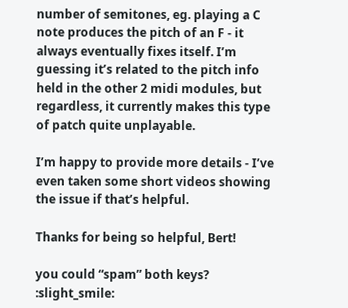number of semitones, eg. playing a C note produces the pitch of an F - it always eventually fixes itself. I’m guessing it’s related to the pitch info held in the other 2 midi modules, but regardless, it currently makes this type of patch quite unplayable.

I’m happy to provide more details - I’ve even taken some short videos showing the issue if that’s helpful.

Thanks for being so helpful, Bert!

you could “spam” both keys? :slight_smile: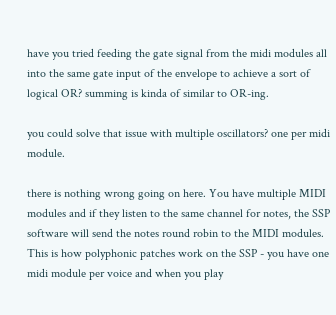have you tried feeding the gate signal from the midi modules all into the same gate input of the envelope to achieve a sort of logical OR? summing is kinda of similar to OR-ing.

you could solve that issue with multiple oscillators? one per midi module.

there is nothing wrong going on here. You have multiple MIDI modules and if they listen to the same channel for notes, the SSP software will send the notes round robin to the MIDI modules. This is how polyphonic patches work on the SSP - you have one midi module per voice and when you play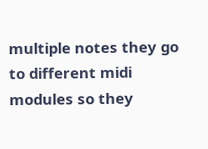multiple notes they go to different midi modules so they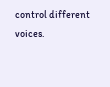control different voices.